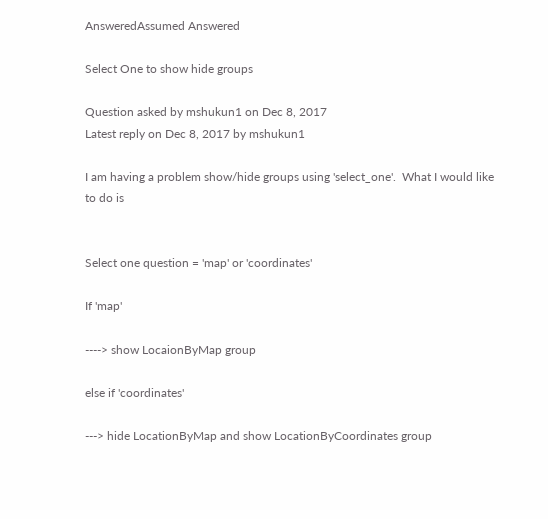AnsweredAssumed Answered

Select One to show hide groups

Question asked by mshukun1 on Dec 8, 2017
Latest reply on Dec 8, 2017 by mshukun1

I am having a problem show/hide groups using 'select_one'.  What I would like to do is


Select one question = 'map' or 'coordinates'

If 'map'

----> show LocaionByMap group

else if 'coordinates'

---> hide LocationByMap and show LocationByCoordinates group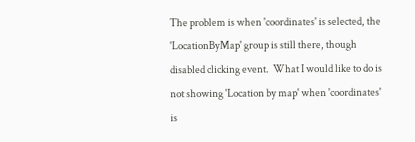The problem is when 'coordinates' is selected, the 'LocationByMap' group is still there, though disabled clicking event.  What I would like to do is not showing 'Location by map' when 'coordinates' is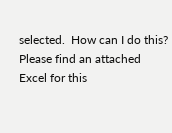selected.  How can I do this?  Please find an attached Excel for this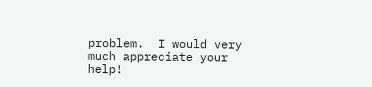problem.  I would very much appreciate your help!